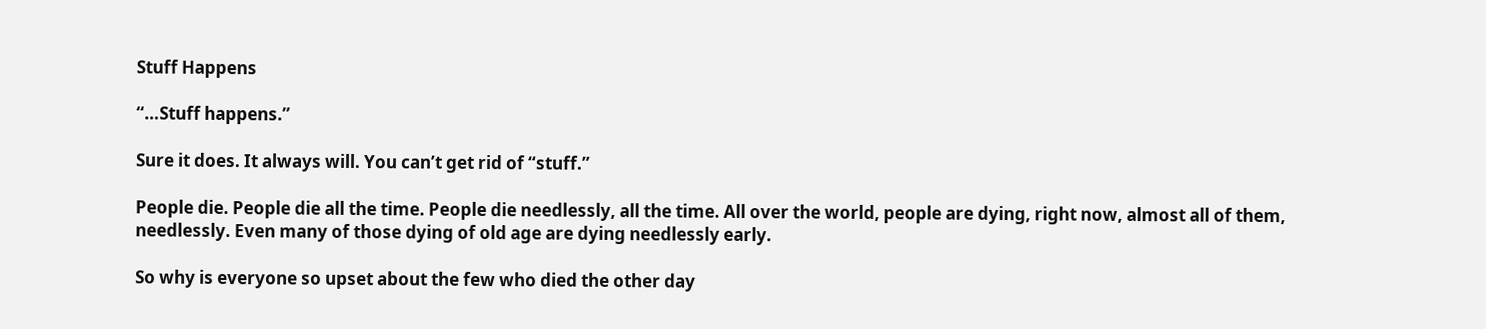Stuff Happens

“…Stuff happens.”

Sure it does. It always will. You can’t get rid of “stuff.”

People die. People die all the time. People die needlessly, all the time. All over the world, people are dying, right now, almost all of them, needlessly. Even many of those dying of old age are dying needlessly early.

So why is everyone so upset about the few who died the other day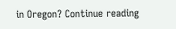in Oregon? Continue reading